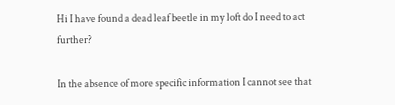Hi I have found a dead leaf beetle in my loft do I need to act further?

In the absence of more specific information I cannot see that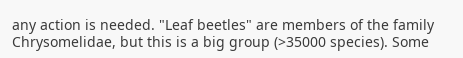any action is needed. "Leaf beetles" are members of the family Chrysomelidae, but this is a big group (>35000 species). Some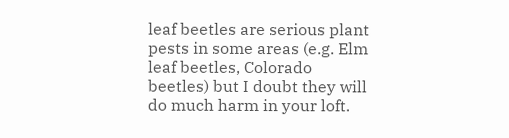leaf beetles are serious plant pests in some areas (e.g. Elm leaf beetles, Colorado beetles) but I doubt they will do much harm in your loft.